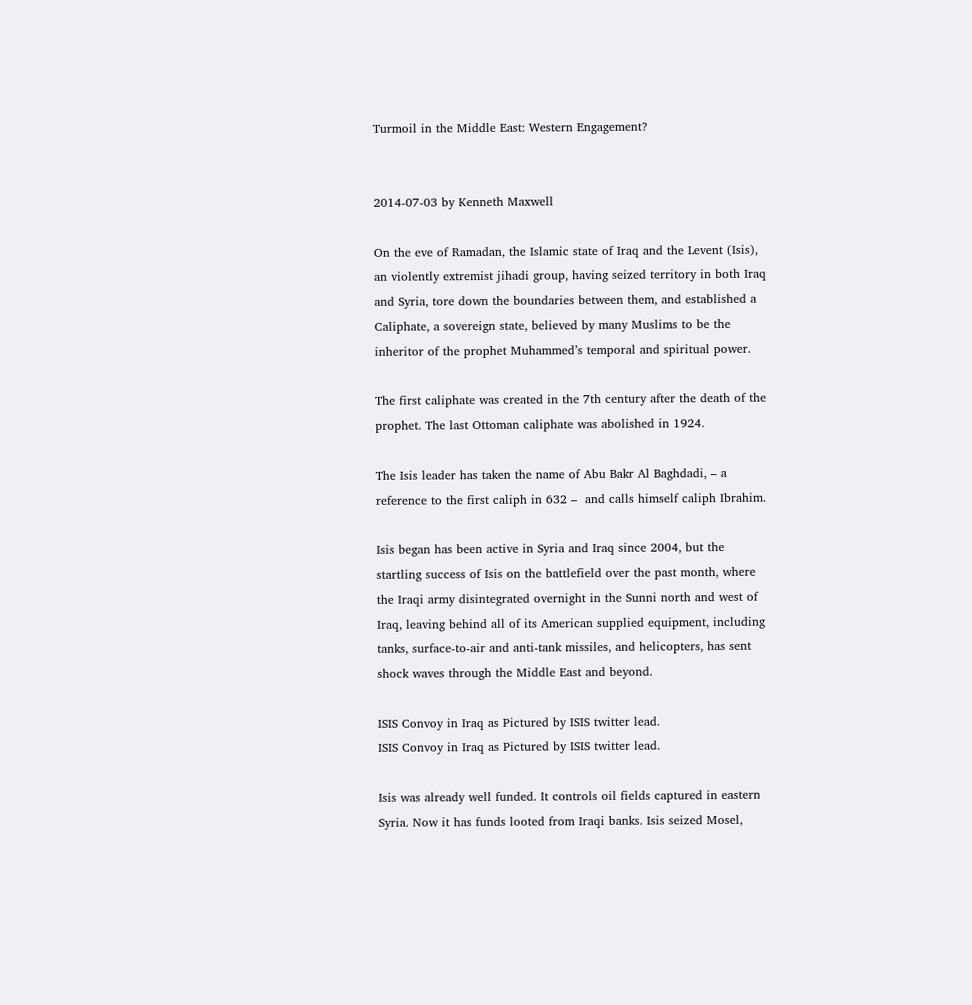Turmoil in the Middle East: Western Engagement?


2014-07-03 by Kenneth Maxwell

On the eve of Ramadan, the Islamic state of Iraq and the Levent (Isis), an violently extremist jihadi group, having seized territory in both Iraq and Syria, tore down the boundaries between them, and established a Caliphate, a sovereign state, believed by many Muslims to be the inheritor of the prophet Muhammed’s temporal and spiritual power.

The first caliphate was created in the 7th century after the death of the prophet. The last Ottoman caliphate was abolished in 1924.

The Isis leader has taken the name of Abu Bakr Al Baghdadi, – a reference to the first caliph in 632 –  and calls himself caliph Ibrahim.

Isis began has been active in Syria and Iraq since 2004, but the startling success of Isis on the battlefield over the past month, where the Iraqi army disintegrated overnight in the Sunni north and west of Iraq, leaving behind all of its American supplied equipment, including tanks, surface-to-air and anti-tank missiles, and helicopters, has sent shock waves through the Middle East and beyond.

ISIS Convoy in Iraq as Pictured by ISIS twitter lead.
ISIS Convoy in Iraq as Pictured by ISIS twitter lead.

Isis was already well funded. It controls oil fields captured in eastern Syria. Now it has funds looted from Iraqi banks. Isis seized Mosel,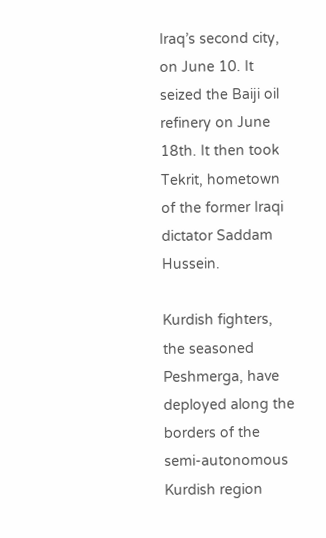Iraq’s second city, on June 10. It seized the Baiji oil refinery on June 18th. It then took Tekrit, hometown of the former Iraqi dictator Saddam Hussein.

Kurdish fighters, the seasoned  Peshmerga, have deployed along the borders of the semi-autonomous Kurdish region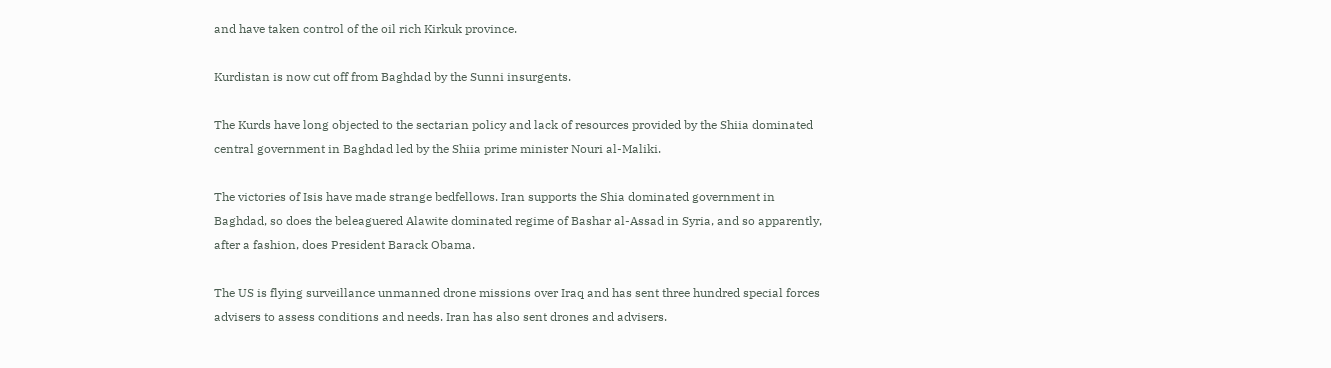and have taken control of the oil rich Kirkuk province.

Kurdistan is now cut off from Baghdad by the Sunni insurgents.

The Kurds have long objected to the sectarian policy and lack of resources provided by the Shiia dominated central government in Baghdad led by the Shiia prime minister Nouri al-Maliki.

The victories of Isis have made strange bedfellows. Iran supports the Shia dominated government in Baghdad, so does the beleaguered Alawite dominated regime of Bashar al-Assad in Syria, and so apparently, after a fashion, does President Barack Obama.

The US is flying surveillance unmanned drone missions over Iraq and has sent three hundred special forces advisers to assess conditions and needs. Iran has also sent drones and advisers.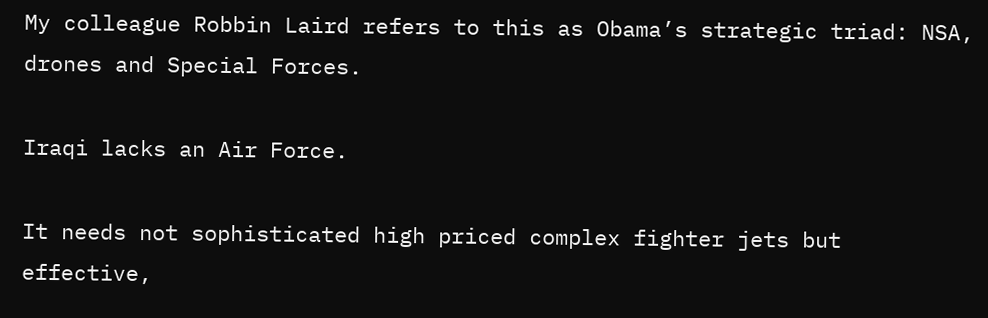My colleague Robbin Laird refers to this as Obama’s strategic triad: NSA, drones and Special Forces.

Iraqi lacks an Air Force.

It needs not sophisticated high priced complex fighter jets but effective,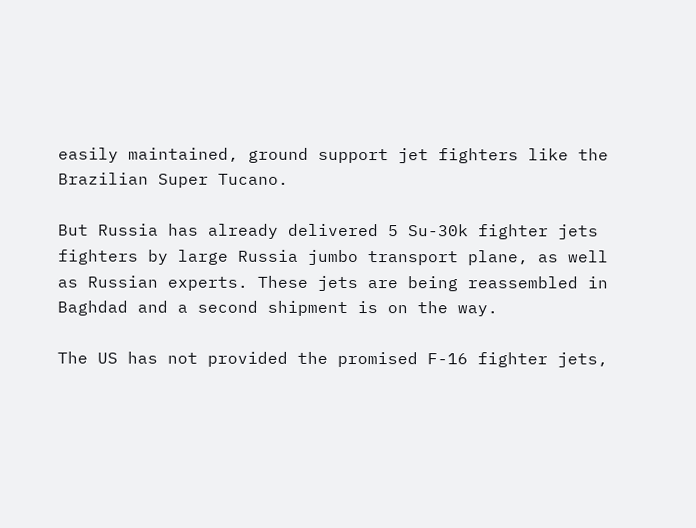easily maintained, ground support jet fighters like the Brazilian Super Tucano.

But Russia has already delivered 5 Su-30k fighter jets fighters by large Russia jumbo transport plane, as well as Russian experts. These jets are being reassembled in Baghdad and a second shipment is on the way.

The US has not provided the promised F-16 fighter jets,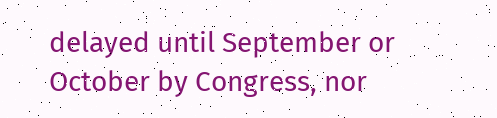delayed until September or October by Congress, nor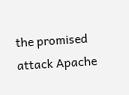the promised attack Apache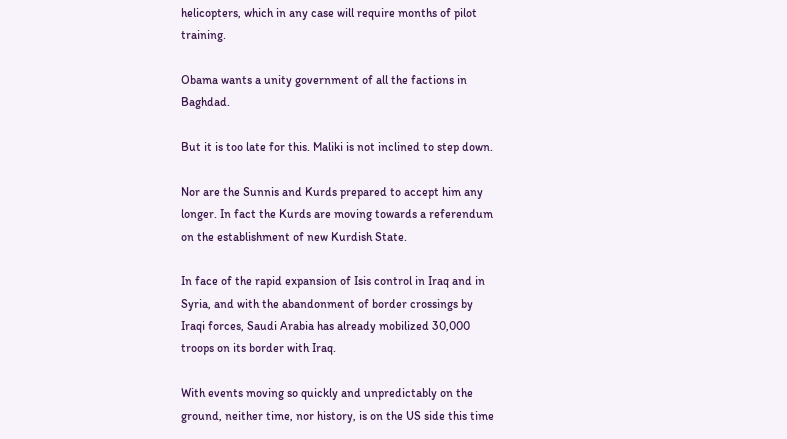helicopters, which in any case will require months of pilot training.

Obama wants a unity government of all the factions in Baghdad.

But it is too late for this. Maliki is not inclined to step down.

Nor are the Sunnis and Kurds prepared to accept him any longer. In fact the Kurds are moving towards a referendum on the establishment of new Kurdish State.

In face of the rapid expansion of Isis control in Iraq and in Syria, and with the abandonment of border crossings by Iraqi forces, Saudi Arabia has already mobilized 30,000 troops on its border with Iraq.

With events moving so quickly and unpredictably on the ground, neither time, nor history, is on the US side this time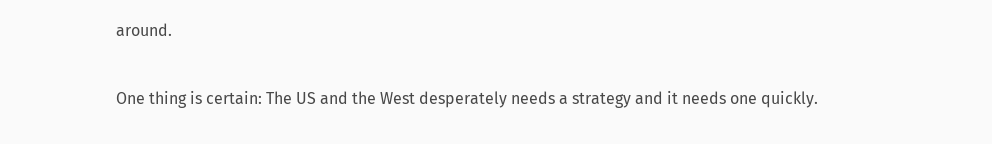around.

One thing is certain: The US and the West desperately needs a strategy and it needs one quickly.